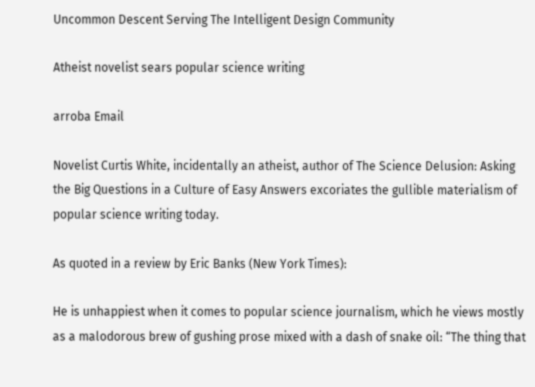Uncommon Descent Serving The Intelligent Design Community

Atheist novelist sears popular science writing

arroba Email

Novelist Curtis White, incidentally an atheist, author of The Science Delusion: Asking the Big Questions in a Culture of Easy Answers excoriates the gullible materialism of popular science writing today.

As quoted in a review by Eric Banks (New York Times):

He is unhappiest when it comes to popular science journalism, which he views mostly as a malodorous brew of gushing prose mixed with a dash of snake oil: “The thing that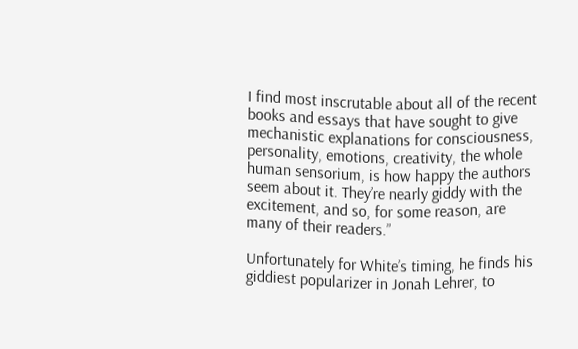I find most inscrutable about all of the recent books and essays that have sought to give mechanistic explanations for consciousness, personality, emotions, creativity, the whole human sensorium, is how happy the authors seem about it. They’re nearly giddy with the excitement, and so, for some reason, are many of their readers.”

Unfortunately for White’s timing, he finds his giddiest popularizer in Jonah Lehrer, to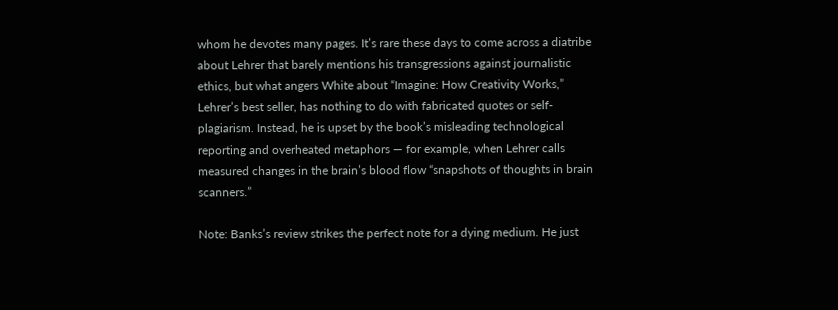whom he devotes many pages. It’s rare these days to come across a diatribe about Lehrer that barely mentions his transgressions against journalistic ethics, but what angers White about “Imagine: How Creativity Works,” Lehrer’s best seller, has nothing to do with fabricated quotes or self-plagiarism. Instead, he is upset by the book’s misleading technological reporting and overheated metaphors — for example, when Lehrer calls measured changes in the brain’s blood flow “snapshots of thoughts in brain scanners.”

Note: Banks’s review strikes the perfect note for a dying medium. He just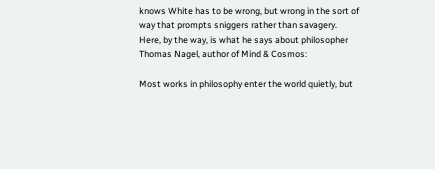knows White has to be wrong, but wrong in the sort of way that prompts sniggers rather than savagery. Here, by the way, is what he says about philosopher Thomas Nagel, author of Mind & Cosmos:

Most works in philosophy enter the world quietly, but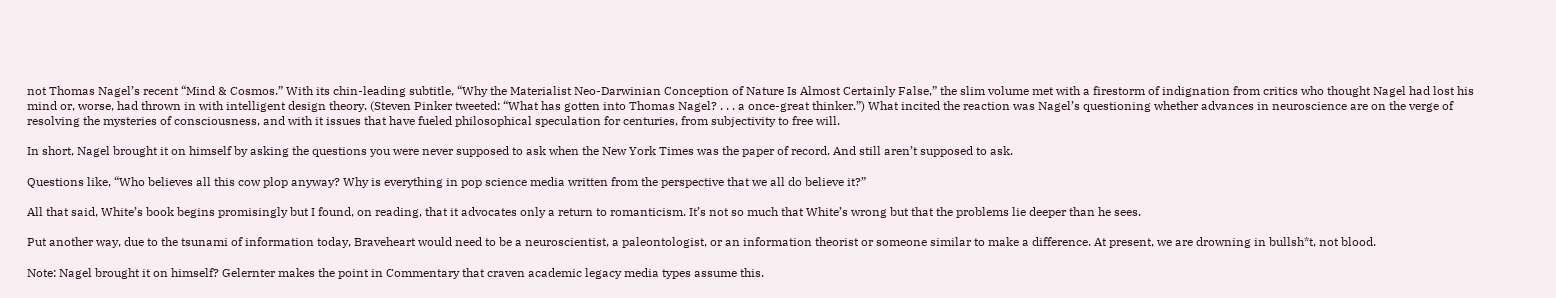not Thomas Nagel’s recent “Mind & Cosmos.” With its chin-leading subtitle, “Why the Materialist Neo-Darwinian Conception of Nature Is Almost Certainly False,” the slim volume met with a firestorm of indignation from critics who thought Nagel had lost his mind or, worse, had thrown in with intelligent design theory. (Steven Pinker tweeted: “What has gotten into Thomas Nagel? . . . a once-great thinker.”) What incited the reaction was Nagel’s questioning whether advances in neuroscience are on the verge of resolving the mysteries of consciousness, and with it issues that have fueled philosophical speculation for centuries, from subjectivity to free will.

In short, Nagel brought it on himself by asking the questions you were never supposed to ask when the New York Times was the paper of record. And still aren’t supposed to ask.

Questions like, “Who believes all this cow plop anyway? Why is everything in pop science media written from the perspective that we all do believe it?”

All that said, White’s book begins promisingly but I found, on reading, that it advocates only a return to romanticism. It’s not so much that White’s wrong but that the problems lie deeper than he sees.

Put another way, due to the tsunami of information today, Braveheart would need to be a neuroscientist, a paleontologist, or an information theorist or someone similar to make a difference. At present, we are drowning in bullsh*t, not blood.

Note: Nagel brought it on himself? Gelernter makes the point in Commentary that craven academic legacy media types assume this.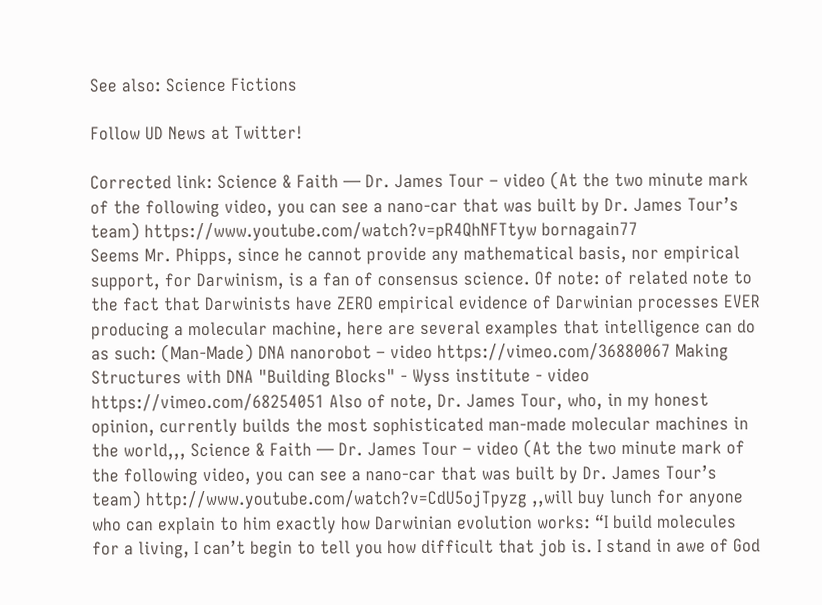See also: Science Fictions

Follow UD News at Twitter!

Corrected link: Science & Faith — Dr. James Tour – video (At the two minute mark of the following video, you can see a nano-car that was built by Dr. James Tour’s team) https://www.youtube.com/watch?v=pR4QhNFTtyw bornagain77
Seems Mr. Phipps, since he cannot provide any mathematical basis, nor empirical support, for Darwinism, is a fan of consensus science. Of note: of related note to the fact that Darwinists have ZERO empirical evidence of Darwinian processes EVER producing a molecular machine, here are several examples that intelligence can do as such: (Man-Made) DNA nanorobot – video https://vimeo.com/36880067 Making Structures with DNA "Building Blocks" - Wyss institute - video https://vimeo.com/68254051 Also of note, Dr. James Tour, who, in my honest opinion, currently builds the most sophisticated man-made molecular machines in the world,,, Science & Faith — Dr. James Tour – video (At the two minute mark of the following video, you can see a nano-car that was built by Dr. James Tour’s team) http://www.youtube.com/watch?v=CdU5ojTpyzg ,,will buy lunch for anyone who can explain to him exactly how Darwinian evolution works: “I build molecules for a living, I can’t begin to tell you how difficult that job is. I stand in awe of God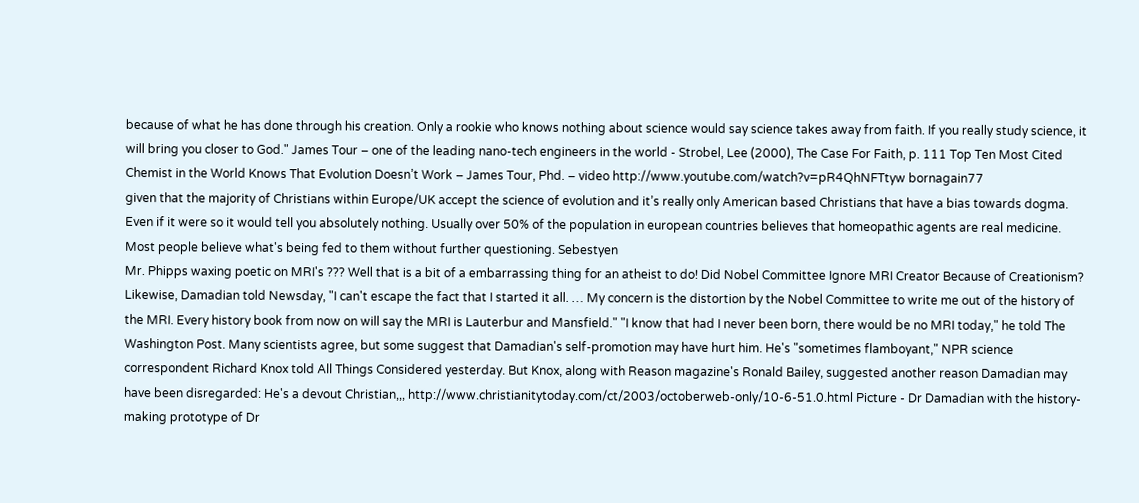because of what he has done through his creation. Only a rookie who knows nothing about science would say science takes away from faith. If you really study science, it will bring you closer to God." James Tour – one of the leading nano-tech engineers in the world - Strobel, Lee (2000), The Case For Faith, p. 111 Top Ten Most Cited Chemist in the World Knows That Evolution Doesn’t Work – James Tour, Phd. – video http://www.youtube.com/watch?v=pR4QhNFTtyw bornagain77
given that the majority of Christians within Europe/UK accept the science of evolution and it’s really only American based Christians that have a bias towards dogma.
Even if it were so it would tell you absolutely nothing. Usually over 50% of the population in european countries believes that homeopathic agents are real medicine. Most people believe what's being fed to them without further questioning. Sebestyen
Mr. Phipps waxing poetic on MRI's ??? Well that is a bit of a embarrassing thing for an atheist to do! Did Nobel Committee Ignore MRI Creator Because of Creationism? Likewise, Damadian told Newsday, "I can't escape the fact that I started it all. … My concern is the distortion by the Nobel Committee to write me out of the history of the MRI. Every history book from now on will say the MRI is Lauterbur and Mansfield." "I know that had I never been born, there would be no MRI today," he told The Washington Post. Many scientists agree, but some suggest that Damadian's self-promotion may have hurt him. He's "sometimes flamboyant," NPR science correspondent Richard Knox told All Things Considered yesterday. But Knox, along with Reason magazine's Ronald Bailey, suggested another reason Damadian may have been disregarded: He's a devout Christian,,, http://www.christianitytoday.com/ct/2003/octoberweb-only/10-6-51.0.html Picture - Dr Damadian with the history-making prototype of Dr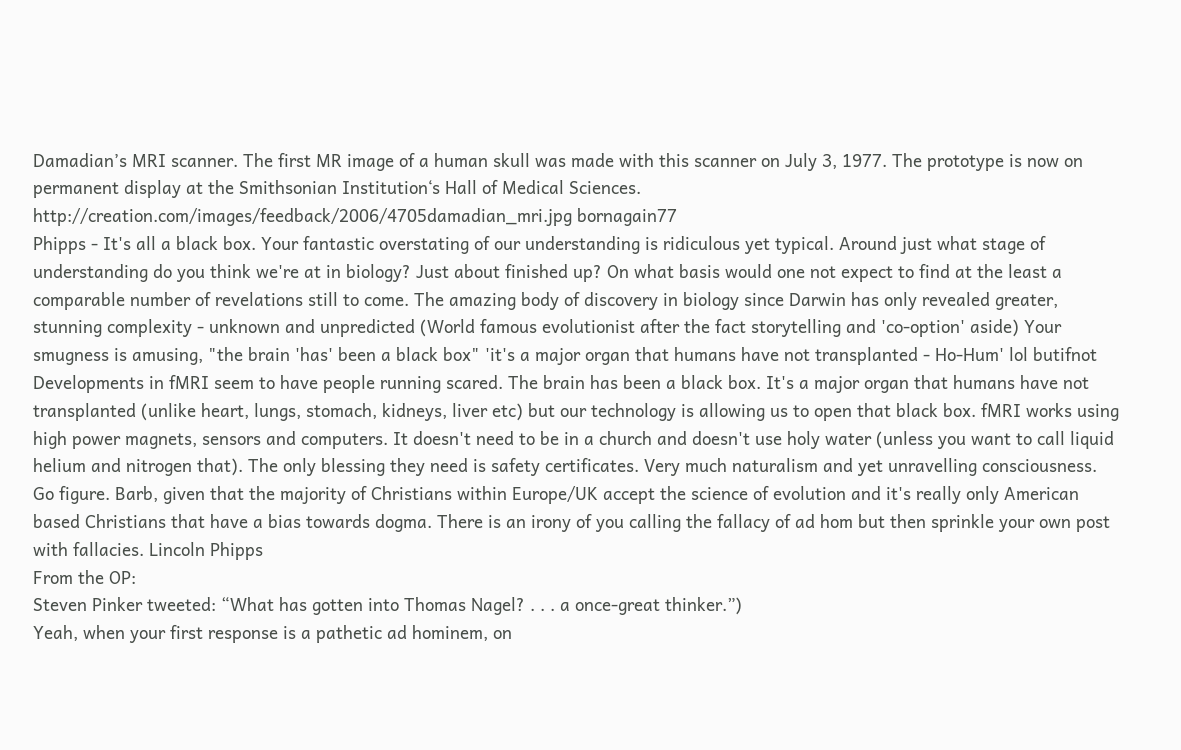Damadian’s MRI scanner. The first MR image of a human skull was made with this scanner on July 3, 1977. The prototype is now on permanent display at the Smithsonian Institution‘s Hall of Medical Sciences. http://creation.com/images/feedback/2006/4705damadian_mri.jpg bornagain77
Phipps - It's all a black box. Your fantastic overstating of our understanding is ridiculous yet typical. Around just what stage of understanding do you think we're at in biology? Just about finished up? On what basis would one not expect to find at the least a comparable number of revelations still to come. The amazing body of discovery in biology since Darwin has only revealed greater, stunning complexity - unknown and unpredicted (World famous evolutionist after the fact storytelling and 'co-option' aside) Your smugness is amusing, "the brain 'has' been a black box" 'it's a major organ that humans have not transplanted - Ho-Hum' lol butifnot
Developments in fMRI seem to have people running scared. The brain has been a black box. It's a major organ that humans have not transplanted (unlike heart, lungs, stomach, kidneys, liver etc) but our technology is allowing us to open that black box. fMRI works using high power magnets, sensors and computers. It doesn't need to be in a church and doesn't use holy water (unless you want to call liquid helium and nitrogen that). The only blessing they need is safety certificates. Very much naturalism and yet unravelling consciousness. Go figure. Barb, given that the majority of Christians within Europe/UK accept the science of evolution and it's really only American based Christians that have a bias towards dogma. There is an irony of you calling the fallacy of ad hom but then sprinkle your own post with fallacies. Lincoln Phipps
From the OP:
Steven Pinker tweeted: “What has gotten into Thomas Nagel? . . . a once-great thinker.”)
Yeah, when your first response is a pathetic ad hominem, on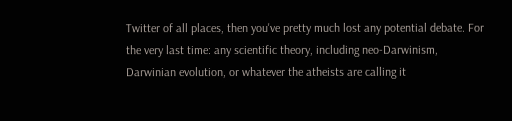Twitter of all places, then you've pretty much lost any potential debate. For the very last time: any scientific theory, including neo-Darwinism, Darwinian evolution, or whatever the atheists are calling it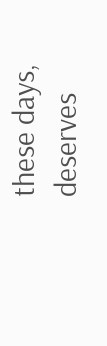these days, deserves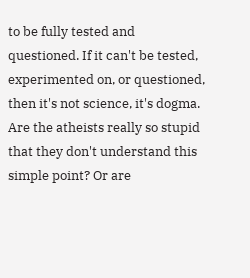to be fully tested and questioned. If it can't be tested, experimented on, or questioned, then it's not science, it's dogma. Are the atheists really so stupid that they don't understand this simple point? Or are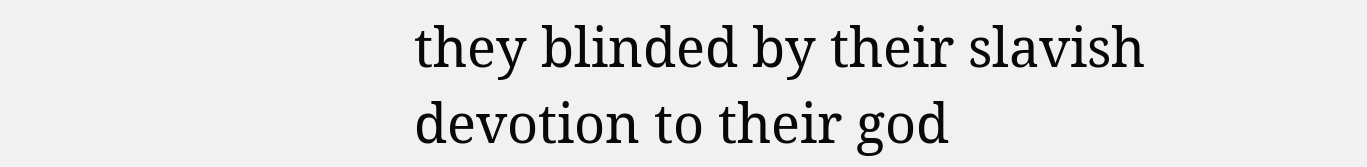they blinded by their slavish devotion to their god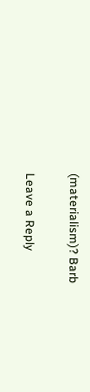(materialism)? Barb

Leave a Reply